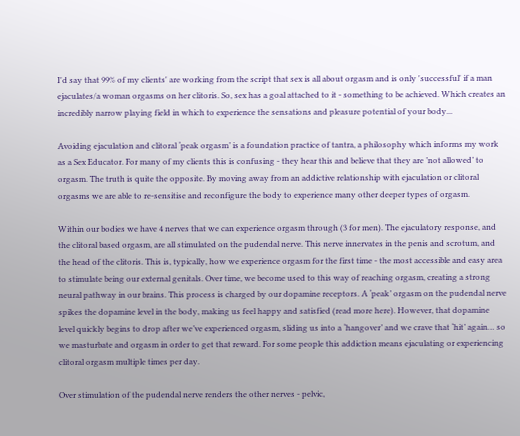I'd say that 99% of my clients' are working from the script that sex is all about orgasm and is only 'successful' if a man ejaculates/a woman orgasms on her clitoris. So, sex has a goal attached to it - something to be achieved. Which creates an incredibly narrow playing field in which to experience the sensations and pleasure potential of your body...

Avoiding ejaculation and clitoral ‘peak orgasm’ is a foundation practice of tantra, a philosophy which informs my work as a Sex Educator. For many of my clients this is confusing - they hear this and believe that they are ’not allowed’ to orgasm. The truth is quite the opposite. By moving away from an addictive relationship with ejaculation or clitoral orgasms we are able to re-sensitise and reconfigure the body to experience many other deeper types of orgasm.

Within our bodies we have 4 nerves that we can experience orgasm through (3 for men). The ejaculatory response, and the clitoral based orgasm, are all stimulated on the pudendal nerve. This nerve innervates in the penis and scrotum, and the head of the clitoris. This is, typically, how we experience orgasm for the first time - the most accessible and easy area to stimulate being our external genitals. Over time, we become used to this way of reaching orgasm, creating a strong neural pathway in our brains. This process is charged by our dopamine receptors. A ‘peak’ orgasm on the pudendal nerve spikes the dopamine level in the body, making us feel happy and satisfied (read more here). However, that dopamine level quickly begins to drop after we’ve experienced orgasm, sliding us into a ‘hangover’ and we crave that ‘hit’ again… so we masturbate and orgasm in order to get that reward. For some people this addiction means ejaculating or experiencing clitoral orgasm multiple times per day.

Over stimulation of the pudendal nerve renders the other nerves - pelvic,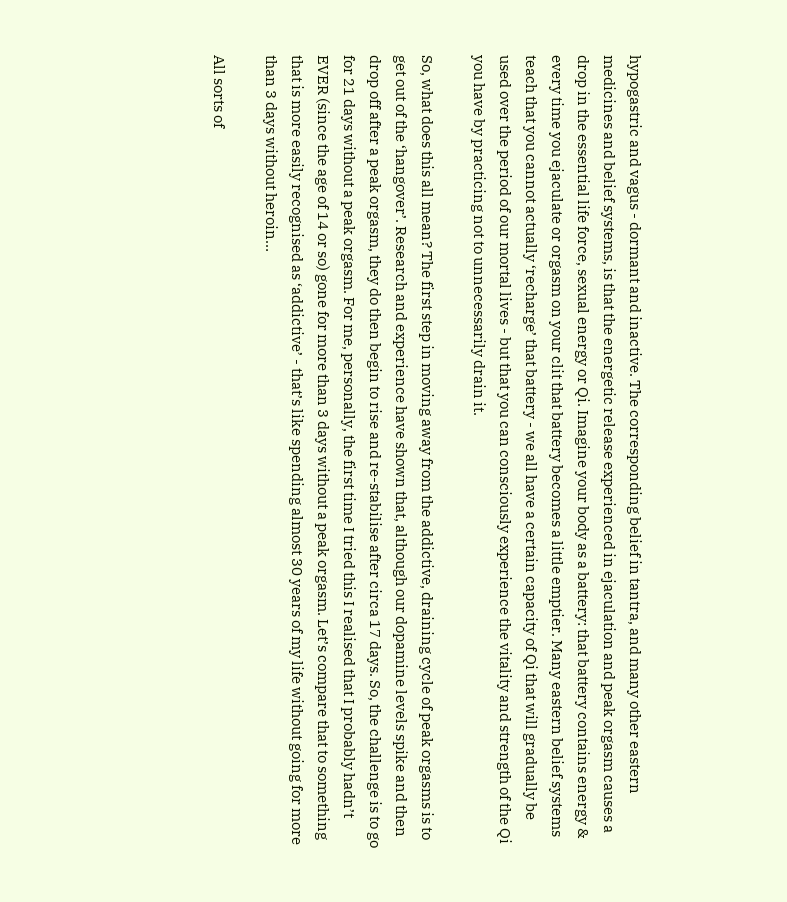hypogastric and vagus - dormant and inactive. The corresponding belief in tantra, and many other eastern medicines and belief systems, is that the energetic release experienced in ejaculation and peak orgasm causes a drop in the essential life force, sexual energy or Qi. Imagine your body as a battery: that battery contains energy & every time you ejaculate or orgasm on your clit that battery becomes a little emptier. Many eastern belief systems teach that you cannot actually ‘recharge’ that battery - we all have a certain capacity of Qi that will gradually be used over the period of our mortal lives - but that you can consciously experience the vitality and strength of the Qi you have by practicing not to unnecessarily drain it.

So, what does this all mean? The first step in moving away from the addictive, draining cycle of peak orgasms is to get out of the ‘hangover’. Research and experience have shown that, although our dopamine levels spike and then drop off after a peak orgasm, they do then begin to rise and re-stabilise after circa 17 days. So, the challenge is to go for 21 days without a peak orgasm. For me, personally, the first time I tried this I realised that I probably hadn’t EVER (since the age of 14 or so) gone for more than 3 days without a peak orgasm. Let’s compare that to something that is more easily recognised as ‘addictive’ - that’s like spending almost 30 years of my life without going for more than 3 days without heroin…

All sorts of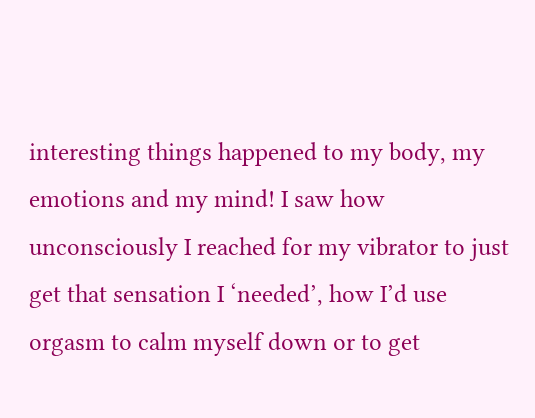interesting things happened to my body, my emotions and my mind! I saw how unconsciously I reached for my vibrator to just get that sensation I ‘needed’, how I’d use orgasm to calm myself down or to get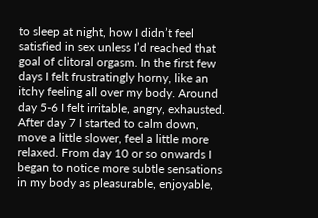to sleep at night, how I didn’t feel satisfied in sex unless I’d reached that goal of clitoral orgasm. In the first few days I felt frustratingly horny, like an itchy feeling all over my body. Around day 5-6 I felt irritable, angry, exhausted. After day 7 I started to calm down, move a little slower, feel a little more relaxed. From day 10 or so onwards I began to notice more subtle sensations in my body as pleasurable, enjoyable,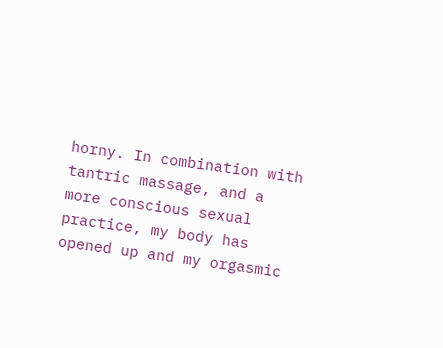horny. In combination with tantric massage, and a more conscious sexual practice, my body has opened up and my orgasmic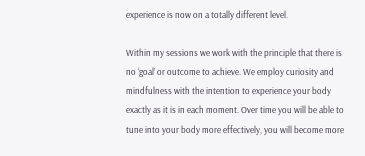experience is now on a totally different level.

Within my sessions we work with the principle that there is no ‘goal’ or outcome to achieve. We employ curiosity and mindfulness with the intention to experience your body exactly as it is in each moment. Over time you will be able to tune into your body more effectively, you will become more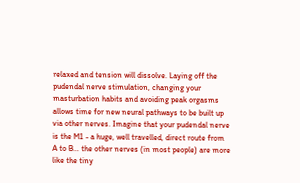relaxed and tension will dissolve. Laying off the pudendal nerve stimulation, changing your masturbation habits and avoiding peak orgasms allows time for new neural pathways to be built up via other nerves. Imagine that your pudendal nerve is the M1 - a huge, well travelled, direct route from A to B… the other nerves (in most people) are more like the tiny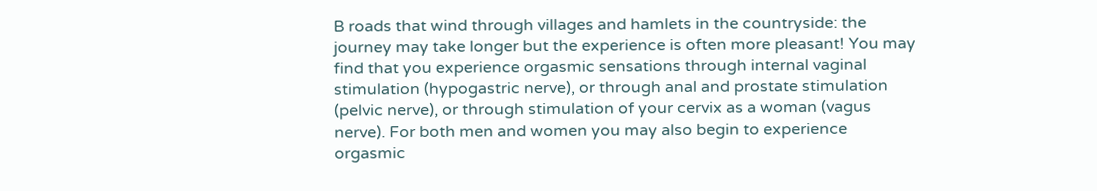B roads that wind through villages and hamlets in the countryside: the journey may take longer but the experience is often more pleasant! You may find that you experience orgasmic sensations through internal vaginal stimulation (hypogastric nerve), or through anal and prostate stimulation (pelvic nerve), or through stimulation of your cervix as a woman (vagus nerve). For both men and women you may also begin to experience orgasmic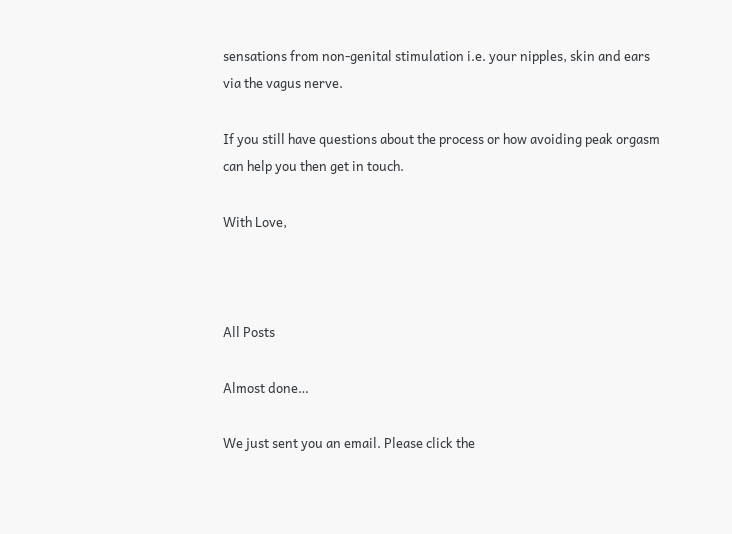sensations from non-genital stimulation i.e. your nipples, skin and ears via the vagus nerve.

If you still have questions about the process or how avoiding peak orgasm can help you then get in touch.

With Love,



All Posts

Almost done…

We just sent you an email. Please click the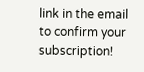link in the email to confirm your subscription!